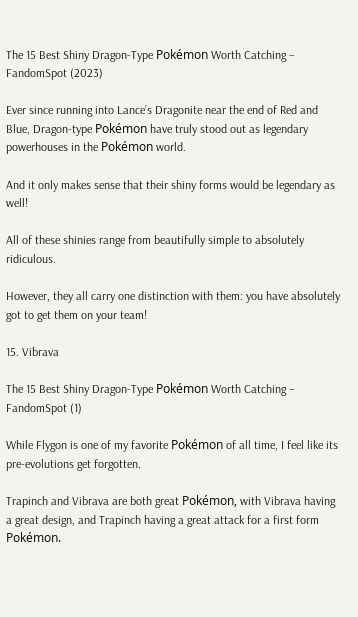The 15 Best Shiny Dragon-Type Pokémon Worth Catching – FandomSpot (2023)

Ever since running into Lance’s Dragonite near the end of Red and Blue, Dragon-type Pokémon have truly stood out as legendary powerhouses in the Pokémon world.

And it only makes sense that their shiny forms would be legendary as well!

All of these shinies range from beautifully simple to absolutely ridiculous.

However, they all carry one distinction with them: you have absolutely got to get them on your team!

15. Vibrava

The 15 Best Shiny Dragon-Type Pokémon Worth Catching – FandomSpot (1)

While Flygon is one of my favorite Pokémon of all time, I feel like its pre-evolutions get forgotten.

Trapinch and Vibrava are both great Pokémon, with Vibrava having a great design, and Trapinch having a great attack for a first form Pokémon.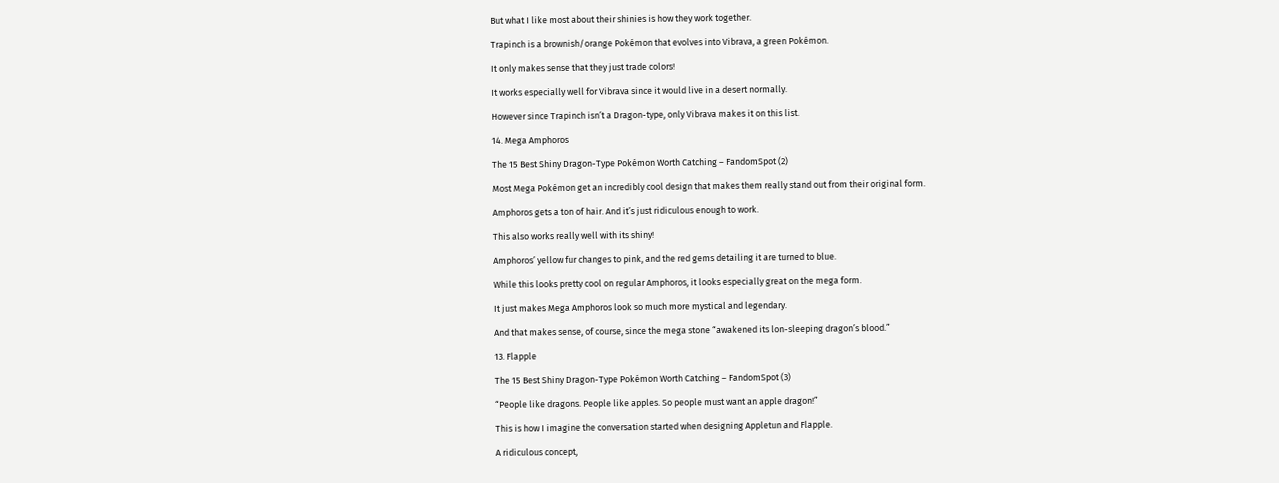But what I like most about their shinies is how they work together.

Trapinch is a brownish/orange Pokémon that evolves into Vibrava, a green Pokémon.

It only makes sense that they just trade colors!

It works especially well for Vibrava since it would live in a desert normally.

However since Trapinch isn’t a Dragon-type, only Vibrava makes it on this list.

14. Mega Amphoros

The 15 Best Shiny Dragon-Type Pokémon Worth Catching – FandomSpot (2)

Most Mega Pokémon get an incredibly cool design that makes them really stand out from their original form.

Amphoros gets a ton of hair. And it’s just ridiculous enough to work.

This also works really well with its shiny!

Amphoros’ yellow fur changes to pink, and the red gems detailing it are turned to blue.

While this looks pretty cool on regular Amphoros, it looks especially great on the mega form.

It just makes Mega Amphoros look so much more mystical and legendary.

And that makes sense, of course, since the mega stone “awakened its lon-sleeping dragon’s blood.”

13. Flapple

The 15 Best Shiny Dragon-Type Pokémon Worth Catching – FandomSpot (3)

“People like dragons. People like apples. So people must want an apple dragon!”

This is how I imagine the conversation started when designing Appletun and Flapple.

A ridiculous concept,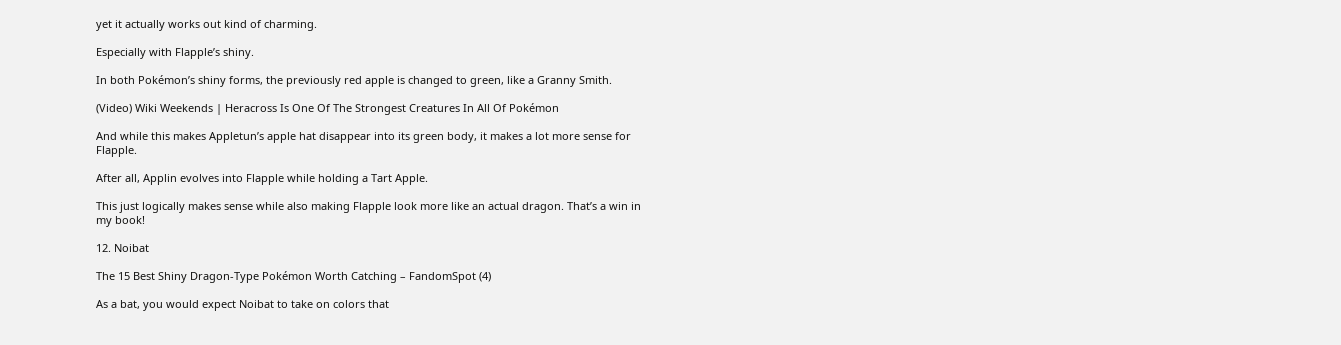yet it actually works out kind of charming.

Especially with Flapple’s shiny.

In both Pokémon’s shiny forms, the previously red apple is changed to green, like a Granny Smith.

(Video) Wiki Weekends | Heracross Is One Of The Strongest Creatures In All Of Pokémon

And while this makes Appletun’s apple hat disappear into its green body, it makes a lot more sense for Flapple.

After all, Applin evolves into Flapple while holding a Tart Apple.

This just logically makes sense while also making Flapple look more like an actual dragon. That’s a win in my book!

12. Noibat

The 15 Best Shiny Dragon-Type Pokémon Worth Catching – FandomSpot (4)

As a bat, you would expect Noibat to take on colors that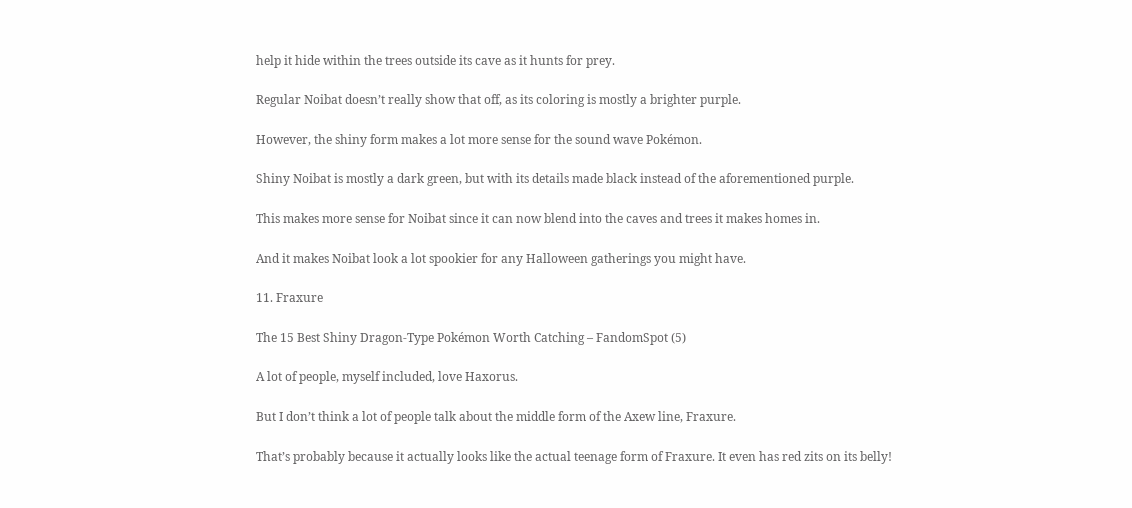help it hide within the trees outside its cave as it hunts for prey.

Regular Noibat doesn’t really show that off, as its coloring is mostly a brighter purple.

However, the shiny form makes a lot more sense for the sound wave Pokémon.

Shiny Noibat is mostly a dark green, but with its details made black instead of the aforementioned purple.

This makes more sense for Noibat since it can now blend into the caves and trees it makes homes in.

And it makes Noibat look a lot spookier for any Halloween gatherings you might have.

11. Fraxure

The 15 Best Shiny Dragon-Type Pokémon Worth Catching – FandomSpot (5)

A lot of people, myself included, love Haxorus.

But I don’t think a lot of people talk about the middle form of the Axew line, Fraxure.

That’s probably because it actually looks like the actual teenage form of Fraxure. It even has red zits on its belly!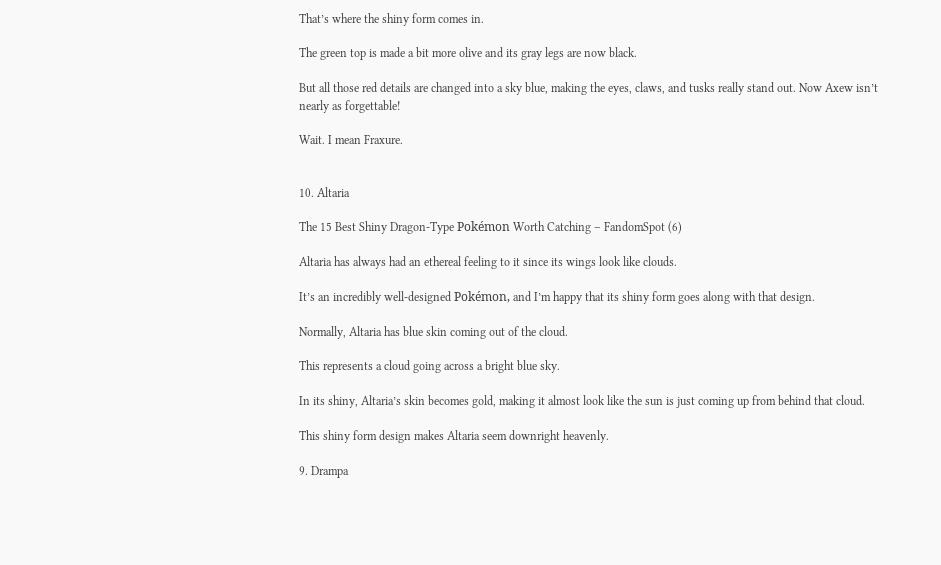That’s where the shiny form comes in.

The green top is made a bit more olive and its gray legs are now black.

But all those red details are changed into a sky blue, making the eyes, claws, and tusks really stand out. Now Axew isn’t nearly as forgettable!

Wait. I mean Fraxure.


10. Altaria

The 15 Best Shiny Dragon-Type Pokémon Worth Catching – FandomSpot (6)

Altaria has always had an ethereal feeling to it since its wings look like clouds.

It’s an incredibly well-designed Pokémon, and I’m happy that its shiny form goes along with that design.

Normally, Altaria has blue skin coming out of the cloud.

This represents a cloud going across a bright blue sky.

In its shiny, Altaria’s skin becomes gold, making it almost look like the sun is just coming up from behind that cloud.

This shiny form design makes Altaria seem downright heavenly.

9. Drampa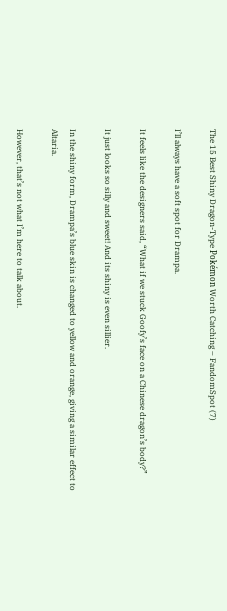The 15 Best Shiny Dragon-Type Pokémon Worth Catching – FandomSpot (7)

I’ll always have a soft spot for Drampa.

It feels like the designers said, “What if we stuck Goofy’s face on a Chinese dragon’s body?”

It just looks so silly and sweet! And its shiny is even sillier.

In the shiny form, Drampa’s blue skin is changed to yellow and orange, giving a similar effect to Altaria.

However, that’s not what I’m here to talk about.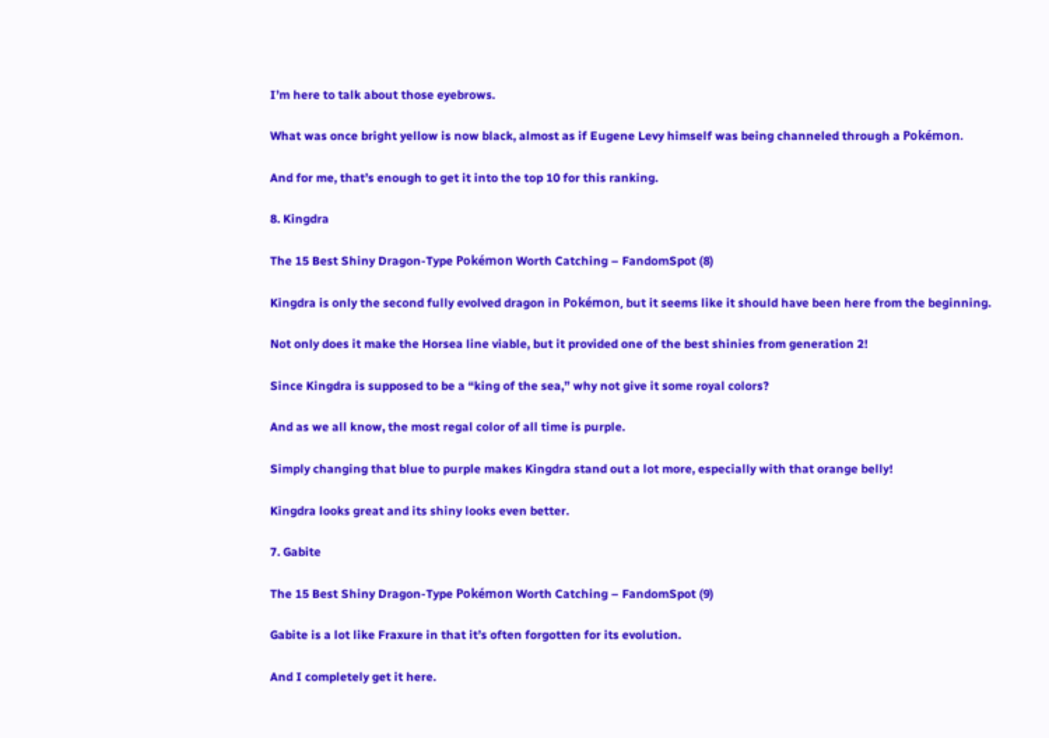I’m here to talk about those eyebrows.

What was once bright yellow is now black, almost as if Eugene Levy himself was being channeled through a Pokémon.

And for me, that’s enough to get it into the top 10 for this ranking.

8. Kingdra

The 15 Best Shiny Dragon-Type Pokémon Worth Catching – FandomSpot (8)

Kingdra is only the second fully evolved dragon in Pokémon, but it seems like it should have been here from the beginning.

Not only does it make the Horsea line viable, but it provided one of the best shinies from generation 2!

Since Kingdra is supposed to be a “king of the sea,” why not give it some royal colors?

And as we all know, the most regal color of all time is purple.

Simply changing that blue to purple makes Kingdra stand out a lot more, especially with that orange belly!

Kingdra looks great and its shiny looks even better.

7. Gabite

The 15 Best Shiny Dragon-Type Pokémon Worth Catching – FandomSpot (9)

Gabite is a lot like Fraxure in that it’s often forgotten for its evolution.

And I completely get it here.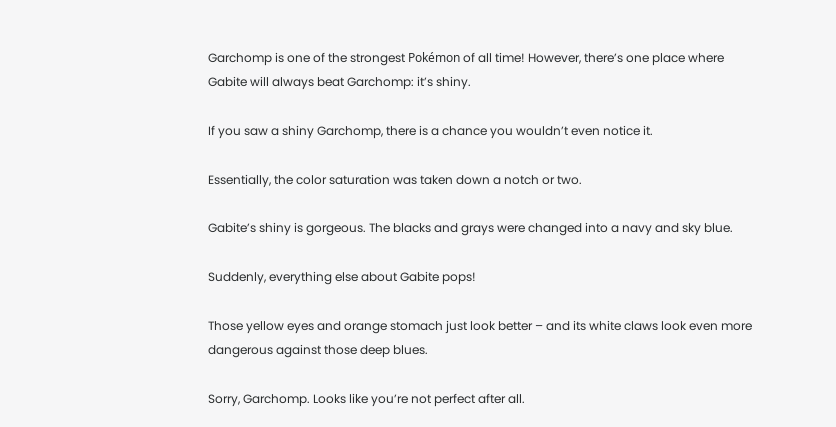Garchomp is one of the strongest Pokémon of all time! However, there’s one place where Gabite will always beat Garchomp: it’s shiny.

If you saw a shiny Garchomp, there is a chance you wouldn’t even notice it.

Essentially, the color saturation was taken down a notch or two.

Gabite’s shiny is gorgeous. The blacks and grays were changed into a navy and sky blue.

Suddenly, everything else about Gabite pops!

Those yellow eyes and orange stomach just look better – and its white claws look even more dangerous against those deep blues.

Sorry, Garchomp. Looks like you’re not perfect after all.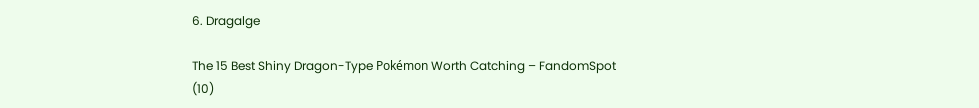6. Dragalge

The 15 Best Shiny Dragon-Type Pokémon Worth Catching – FandomSpot (10)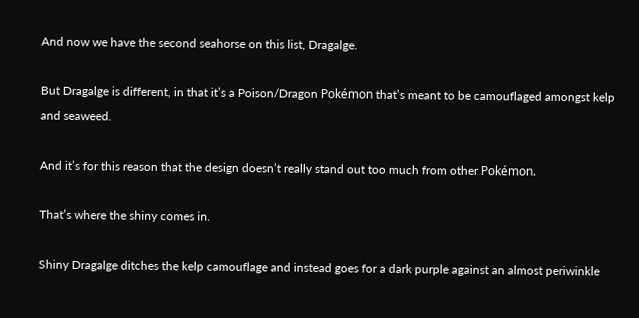And now we have the second seahorse on this list, Dragalge.

But Dragalge is different, in that it’s a Poison/Dragon Pokémon that’s meant to be camouflaged amongst kelp and seaweed.

And it’s for this reason that the design doesn’t really stand out too much from other Pokémon.

That’s where the shiny comes in.

Shiny Dragalge ditches the kelp camouflage and instead goes for a dark purple against an almost periwinkle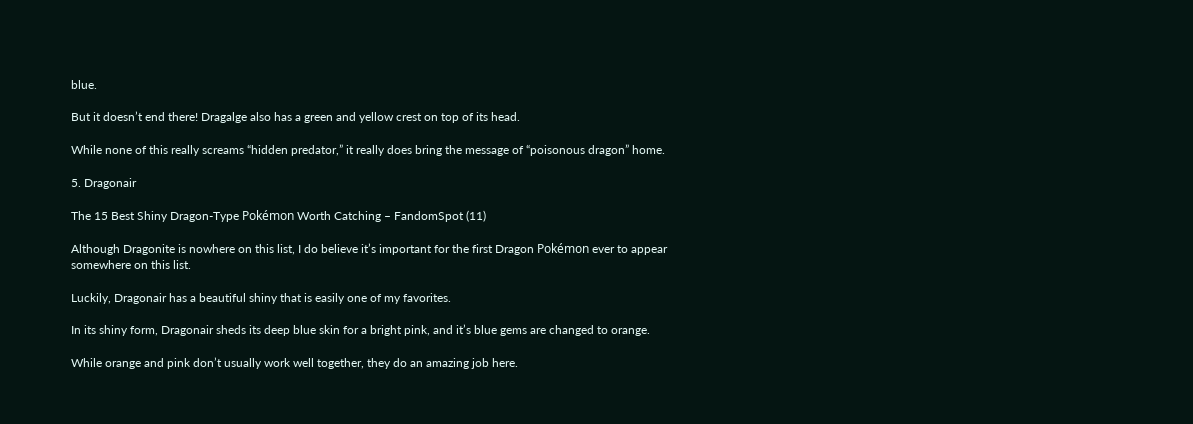blue.

But it doesn’t end there! Dragalge also has a green and yellow crest on top of its head.

While none of this really screams “hidden predator,” it really does bring the message of “poisonous dragon” home.

5. Dragonair

The 15 Best Shiny Dragon-Type Pokémon Worth Catching – FandomSpot (11)

Although Dragonite is nowhere on this list, I do believe it’s important for the first Dragon Pokémon ever to appear somewhere on this list.

Luckily, Dragonair has a beautiful shiny that is easily one of my favorites.

In its shiny form, Dragonair sheds its deep blue skin for a bright pink, and it’s blue gems are changed to orange.

While orange and pink don’t usually work well together, they do an amazing job here.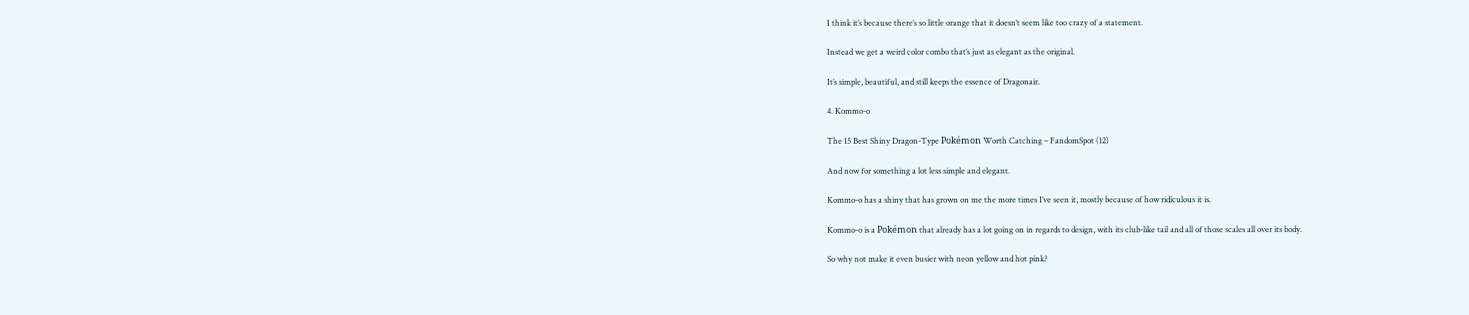I think it’s because there’s so little orange that it doesn’t seem like too crazy of a statement.

Instead we get a weird color combo that’s just as elegant as the original.

It’s simple, beautiful, and still keeps the essence of Dragonair.

4. Kommo-o

The 15 Best Shiny Dragon-Type Pokémon Worth Catching – FandomSpot (12)

And now for something a lot less simple and elegant.

Kommo-o has a shiny that has grown on me the more times I’ve seen it, mostly because of how ridiculous it is.

Kommo-o is a Pokémon that already has a lot going on in regards to design, with its club-like tail and all of those scales all over its body.

So why not make it even busier with neon yellow and hot pink?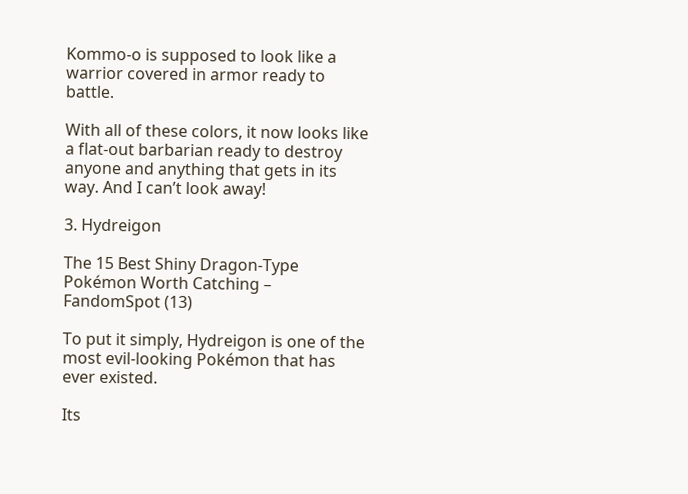Kommo-o is supposed to look like a warrior covered in armor ready to battle.

With all of these colors, it now looks like a flat-out barbarian ready to destroy anyone and anything that gets in its way. And I can’t look away!

3. Hydreigon

The 15 Best Shiny Dragon-Type Pokémon Worth Catching – FandomSpot (13)

To put it simply, Hydreigon is one of the most evil-looking Pokémon that has ever existed.

Its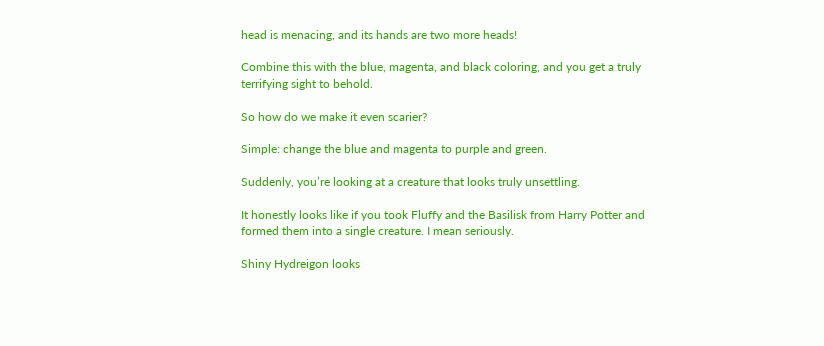head is menacing, and its hands are two more heads!

Combine this with the blue, magenta, and black coloring, and you get a truly terrifying sight to behold.

So how do we make it even scarier?

Simple: change the blue and magenta to purple and green.

Suddenly, you’re looking at a creature that looks truly unsettling.

It honestly looks like if you took Fluffy and the Basilisk from Harry Potter and formed them into a single creature. I mean seriously.

Shiny Hydreigon looks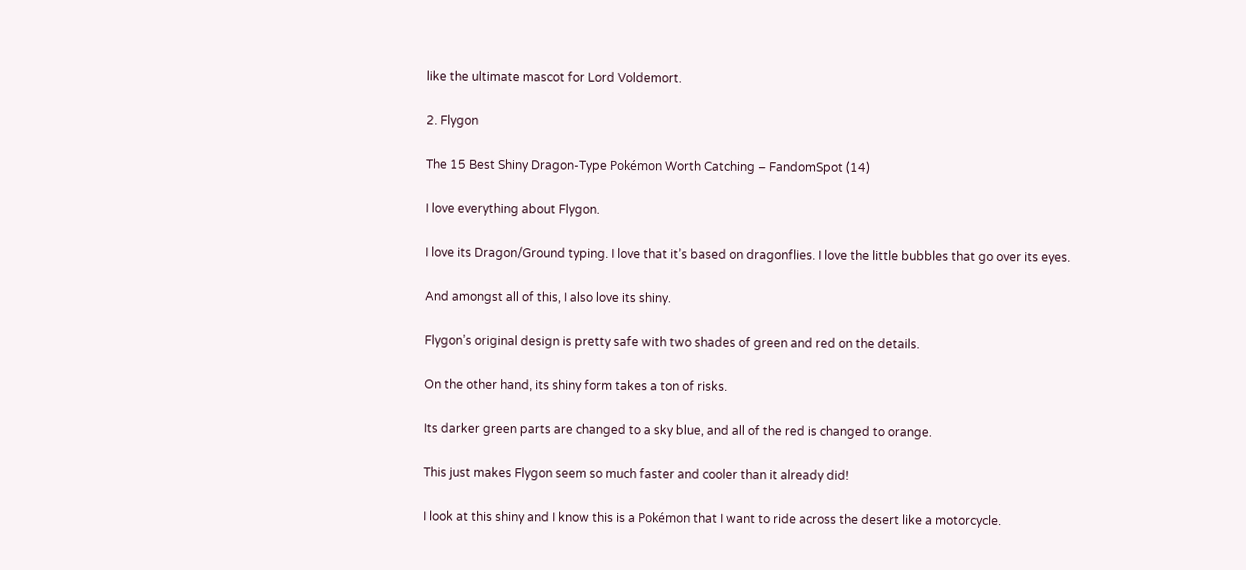like the ultimate mascot for Lord Voldemort.

2. Flygon

The 15 Best Shiny Dragon-Type Pokémon Worth Catching – FandomSpot (14)

I love everything about Flygon.

I love its Dragon/Ground typing. I love that it’s based on dragonflies. I love the little bubbles that go over its eyes.

And amongst all of this, I also love its shiny.

Flygon’s original design is pretty safe with two shades of green and red on the details.

On the other hand, its shiny form takes a ton of risks.

Its darker green parts are changed to a sky blue, and all of the red is changed to orange.

This just makes Flygon seem so much faster and cooler than it already did!

I look at this shiny and I know this is a Pokémon that I want to ride across the desert like a motorcycle.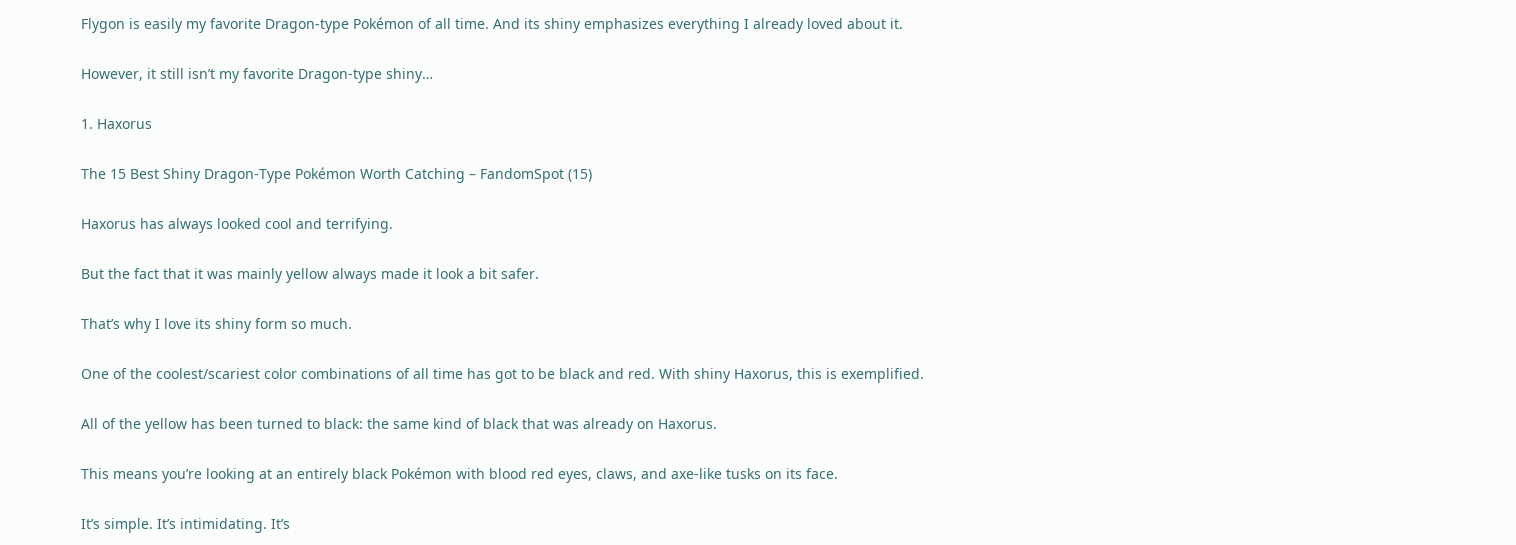Flygon is easily my favorite Dragon-type Pokémon of all time. And its shiny emphasizes everything I already loved about it.

However, it still isn’t my favorite Dragon-type shiny…

1. Haxorus

The 15 Best Shiny Dragon-Type Pokémon Worth Catching – FandomSpot (15)

Haxorus has always looked cool and terrifying.

But the fact that it was mainly yellow always made it look a bit safer.

That’s why I love its shiny form so much.

One of the coolest/scariest color combinations of all time has got to be black and red. With shiny Haxorus, this is exemplified.

All of the yellow has been turned to black: the same kind of black that was already on Haxorus.

This means you’re looking at an entirely black Pokémon with blood red eyes, claws, and axe-like tusks on its face.

It’s simple. It’s intimidating. It’s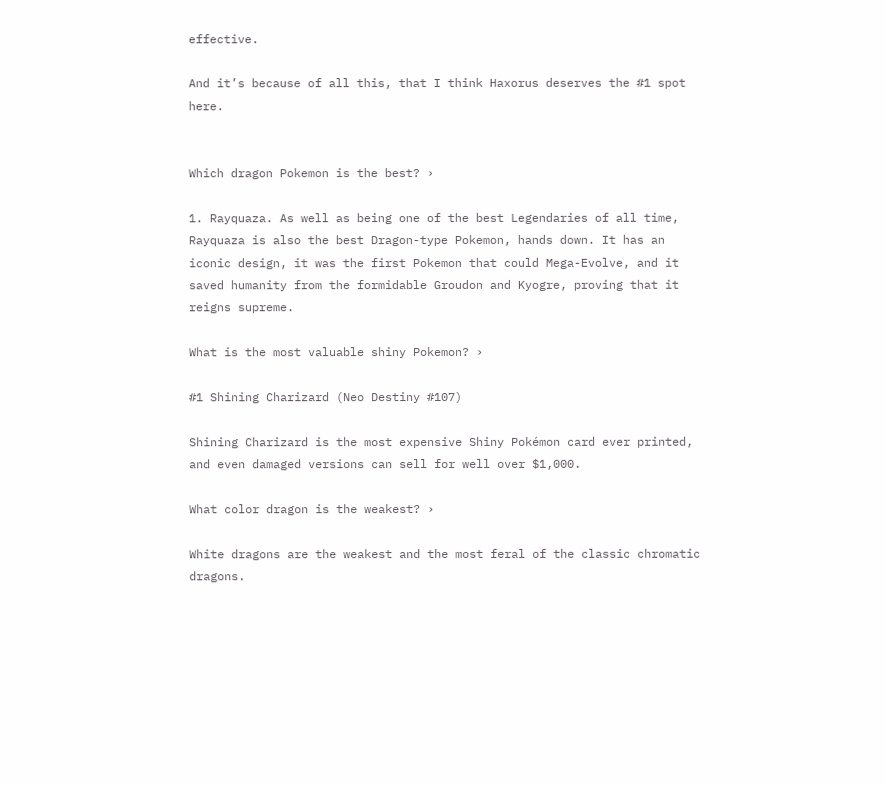effective.

And it’s because of all this, that I think Haxorus deserves the #1 spot here.


Which dragon Pokemon is the best? ›

1. Rayquaza. As well as being one of the best Legendaries of all time, Rayquaza is also the best Dragon-type Pokemon, hands down. It has an iconic design, it was the first Pokemon that could Mega-Evolve, and it saved humanity from the formidable Groudon and Kyogre, proving that it reigns supreme.

What is the most valuable shiny Pokemon? ›

#1 Shining Charizard (Neo Destiny #107)

Shining Charizard is the most expensive Shiny Pokémon card ever printed, and even damaged versions can sell for well over $1,000.

What color dragon is the weakest? ›

White dragons are the weakest and the most feral of the classic chromatic dragons.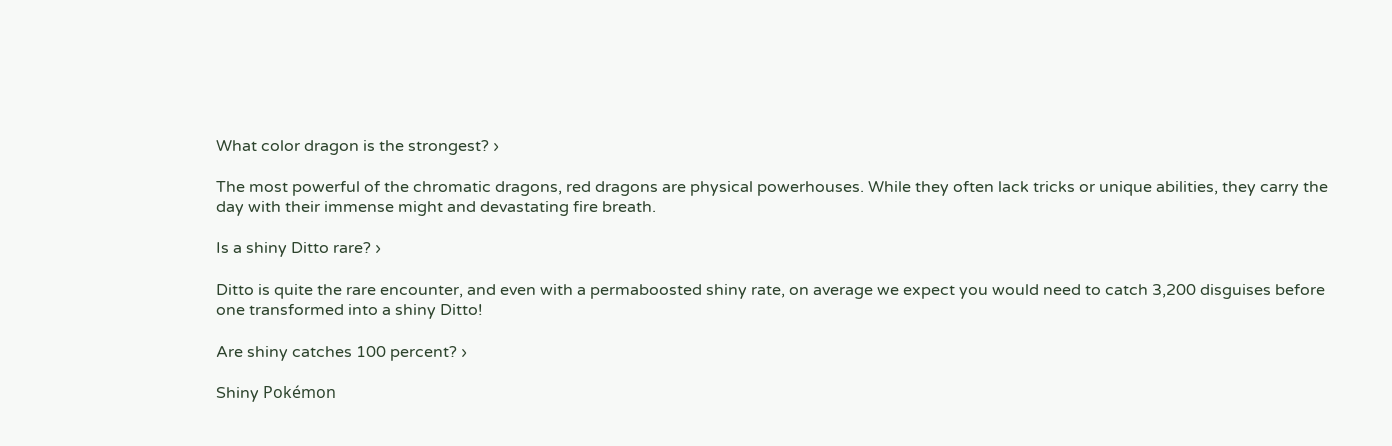What color dragon is the strongest? ›

The most powerful of the chromatic dragons, red dragons are physical powerhouses. While they often lack tricks or unique abilities, they carry the day with their immense might and devastating fire breath.

Is a shiny Ditto rare? ›

Ditto is quite the rare encounter, and even with a permaboosted shiny rate, on average we expect you would need to catch 3,200 disguises before one transformed into a shiny Ditto!

Are shiny catches 100 percent? ›

Shiny Pokémon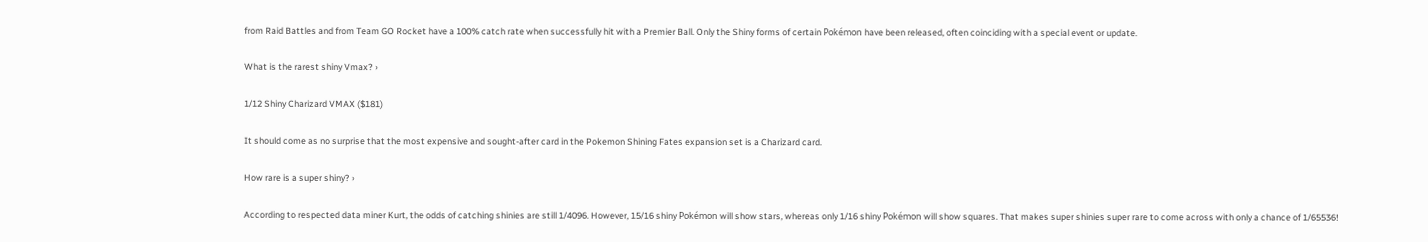from Raid Battles and from Team GO Rocket have a 100% catch rate when successfully hit with a Premier Ball. Only the Shiny forms of certain Pokémon have been released, often coinciding with a special event or update.

What is the rarest shiny Vmax? ›

1/12 Shiny Charizard VMAX ($181)

It should come as no surprise that the most expensive and sought-after card in the Pokemon Shining Fates expansion set is a Charizard card.

How rare is a super shiny? ›

According to respected data miner Kurt, the odds of catching shinies are still 1/4096. However, 15/16 shiny Pokémon will show stars, whereas only 1/16 shiny Pokémon will show squares. That makes super shinies super rare to come across with only a chance of 1/65536!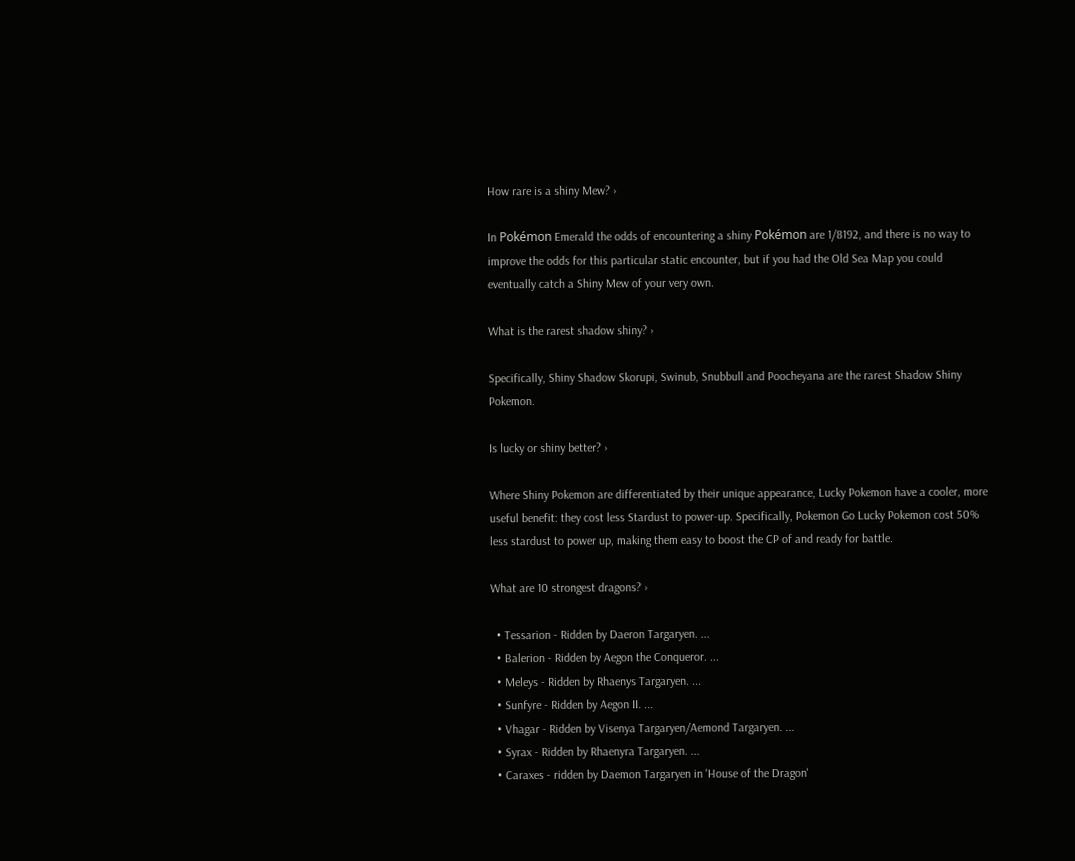How rare is a shiny Mew? ›

In Pokémon Emerald the odds of encountering a shiny Pokémon are 1/8192, and there is no way to improve the odds for this particular static encounter, but if you had the Old Sea Map you could eventually catch a Shiny Mew of your very own.

What is the rarest shadow shiny? ›

Specifically, Shiny Shadow Skorupi, Swinub, Snubbull and Poocheyana are the rarest Shadow Shiny Pokemon.

Is lucky or shiny better? ›

Where Shiny Pokemon are differentiated by their unique appearance, Lucky Pokemon have a cooler, more useful benefit: they cost less Stardust to power-up. Specifically, Pokemon Go Lucky Pokemon cost 50% less stardust to power up, making them easy to boost the CP of and ready for battle.

What are 10 strongest dragons? ›

  • Tessarion - Ridden by Daeron Targaryen. ...
  • Balerion - Ridden by Aegon the Conqueror. ...
  • Meleys - Ridden by Rhaenys Targaryen. ...
  • Sunfyre - Ridden by Aegon II. ...
  • Vhagar - Ridden by Visenya Targaryen/Aemond Targaryen. ...
  • Syrax - Ridden by Rhaenyra Targaryen. ...
  • Caraxes - ridden by Daemon Targaryen in 'House of the Dragon'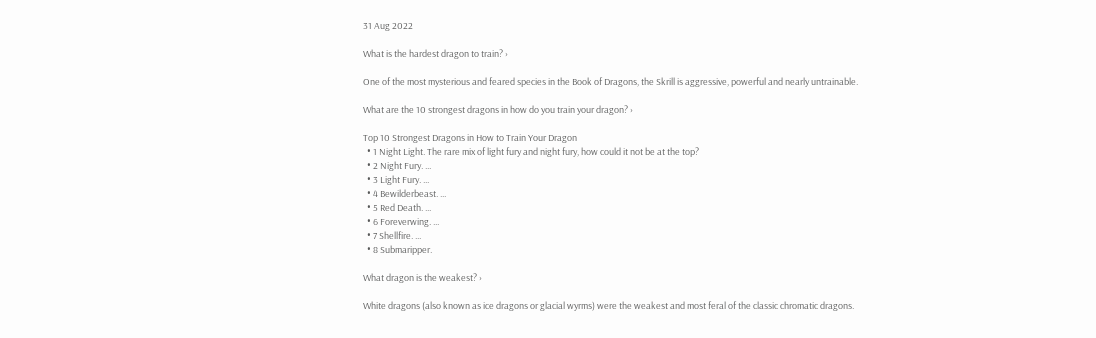31 Aug 2022

What is the hardest dragon to train? ›

One of the most mysterious and feared species in the Book of Dragons, the Skrill is aggressive, powerful and nearly untrainable.

What are the 10 strongest dragons in how do you train your dragon? ›

Top 10 Strongest Dragons in How to Train Your Dragon
  • 1 Night Light. The rare mix of light fury and night fury, how could it not be at the top?
  • 2 Night Fury. ...
  • 3 Light Fury. ...
  • 4 Bewilderbeast. ...
  • 5 Red Death. ...
  • 6 Foreverwing. ...
  • 7 Shellfire. ...
  • 8 Submaripper.

What dragon is the weakest? ›

White dragons (also known as ice dragons or glacial wyrms) were the weakest and most feral of the classic chromatic dragons.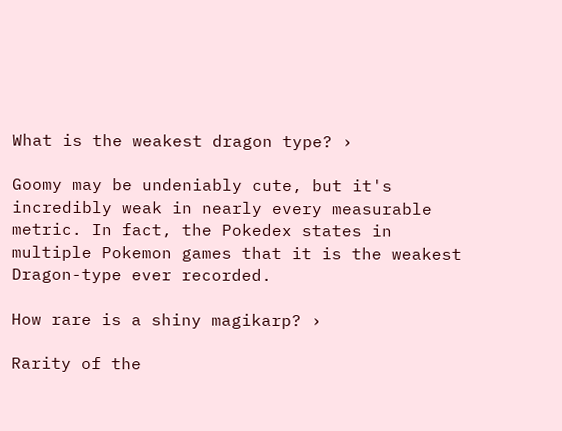What is the weakest dragon type? ›

Goomy may be undeniably cute, but it's incredibly weak in nearly every measurable metric. In fact, the Pokedex states in multiple Pokemon games that it is the weakest Dragon-type ever recorded.

How rare is a shiny magikarp? ›

Rarity of the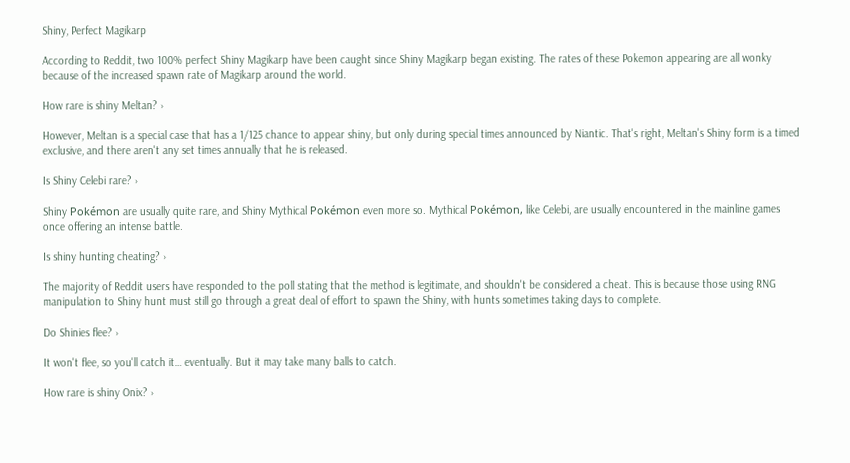Shiny, Perfect Magikarp

According to Reddit, two 100% perfect Shiny Magikarp have been caught since Shiny Magikarp began existing. The rates of these Pokemon appearing are all wonky because of the increased spawn rate of Magikarp around the world.

How rare is shiny Meltan? ›

However, Meltan is a special case that has a 1/125 chance to appear shiny, but only during special times announced by Niantic. That's right, Meltan's Shiny form is a timed exclusive, and there aren't any set times annually that he is released.

Is Shiny Celebi rare? ›

Shiny Pokémon are usually quite rare, and Shiny Mythical Pokémon even more so. Mythical Pokémon, like Celebi, are usually encountered in the mainline games once offering an intense battle.

Is shiny hunting cheating? ›

The majority of Reddit users have responded to the poll stating that the method is legitimate, and shouldn't be considered a cheat. This is because those using RNG manipulation to Shiny hunt must still go through a great deal of effort to spawn the Shiny, with hunts sometimes taking days to complete.

Do Shinies flee? ›

It won't flee, so you'll catch it… eventually. But it may take many balls to catch.

How rare is shiny Onix? ›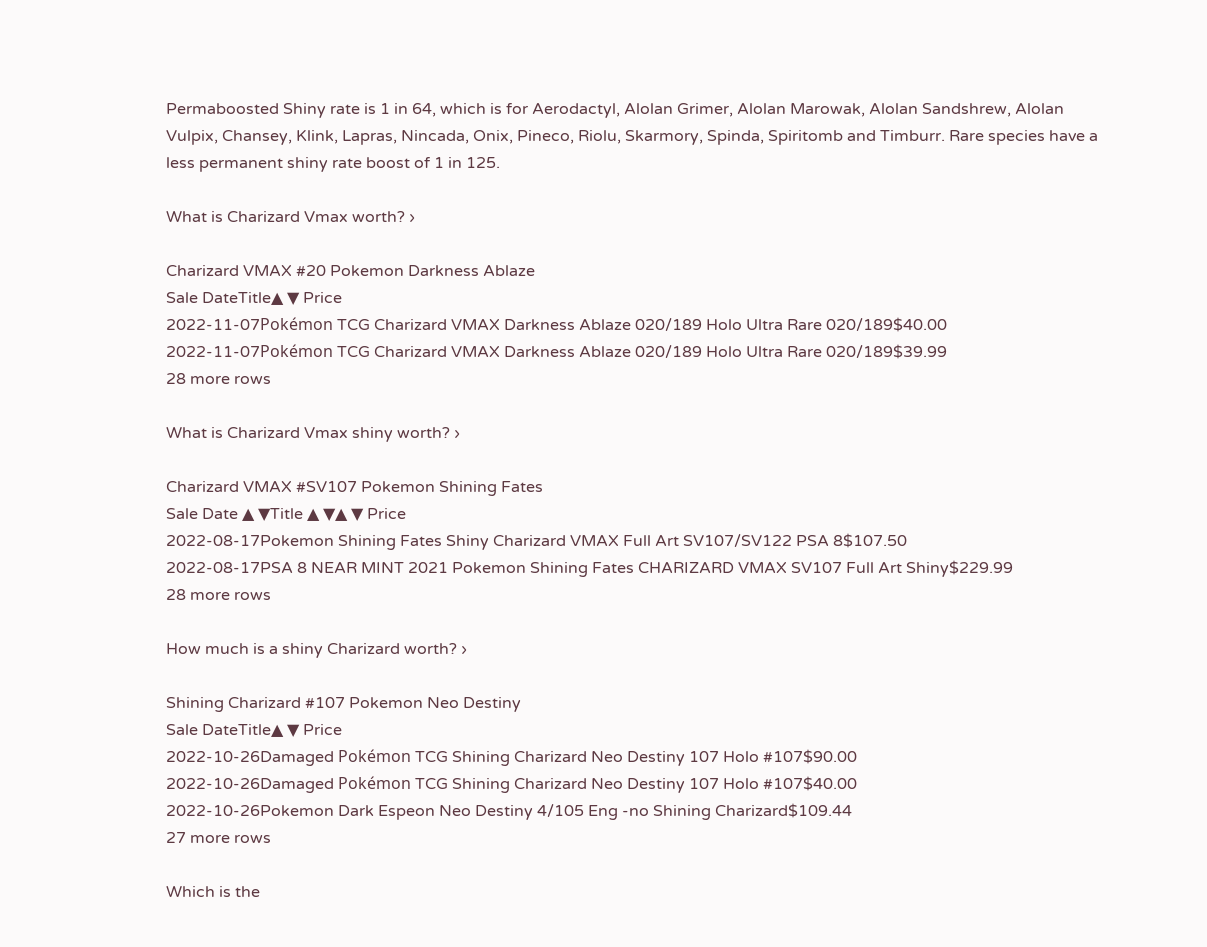Permaboosted Shiny rate is 1 in 64, which is for Aerodactyl, Alolan Grimer, Alolan Marowak, Alolan Sandshrew, Alolan Vulpix, Chansey, Klink, Lapras, Nincada, Onix, Pineco, Riolu, Skarmory, Spinda, Spiritomb and Timburr. Rare species have a less permanent shiny rate boost of 1 in 125.

What is Charizard Vmax worth? ›

Charizard VMAX #20 Pokemon Darkness Ablaze
Sale DateTitle▲ ▼ Price
2022-11-07Pokémon TCG Charizard VMAX Darkness Ablaze 020/189 Holo Ultra Rare 020/189$40.00
2022-11-07Pokémon TCG Charizard VMAX Darkness Ablaze 020/189 Holo Ultra Rare 020/189$39.99
28 more rows

What is Charizard Vmax shiny worth? ›

Charizard VMAX #SV107 Pokemon Shining Fates
Sale Date ▲ ▼Title ▲ ▼▲ ▼ Price
2022-08-17Pokemon Shining Fates Shiny Charizard VMAX Full Art SV107/SV122 PSA 8$107.50
2022-08-17PSA 8 NEAR MINT 2021 Pokemon Shining Fates CHARIZARD VMAX SV107 Full Art Shiny$229.99
28 more rows

How much is a shiny Charizard worth? ›

Shining Charizard #107 Pokemon Neo Destiny
Sale DateTitle▲ ▼ Price
2022-10-26Damaged Pokémon TCG Shining Charizard Neo Destiny 107 Holo #107$90.00
2022-10-26Damaged Pokémon TCG Shining Charizard Neo Destiny 107 Holo #107$40.00
2022-10-26Pokemon Dark Espeon Neo Destiny 4/105 Eng -no Shining Charizard$109.44
27 more rows

Which is the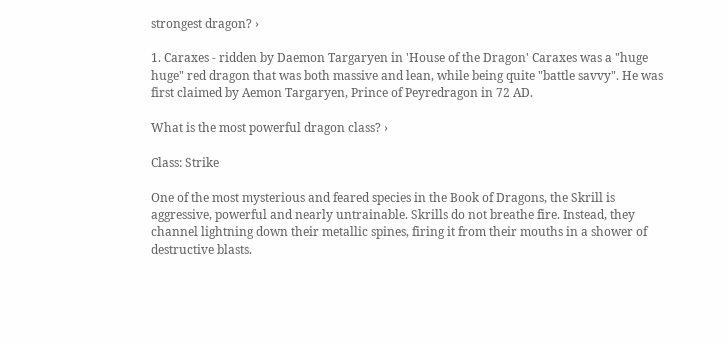strongest dragon? ›

1. Caraxes - ridden by Daemon Targaryen in 'House of the Dragon' Caraxes was a "huge huge" red dragon that was both massive and lean, while being quite "battle savvy". He was first claimed by Aemon Targaryen, Prince of Peyredragon in 72 AD.

What is the most powerful dragon class? ›

Class: Strike

One of the most mysterious and feared species in the Book of Dragons, the Skrill is aggressive, powerful and nearly untrainable. Skrills do not breathe fire. Instead, they channel lightning down their metallic spines, firing it from their mouths in a shower of destructive blasts.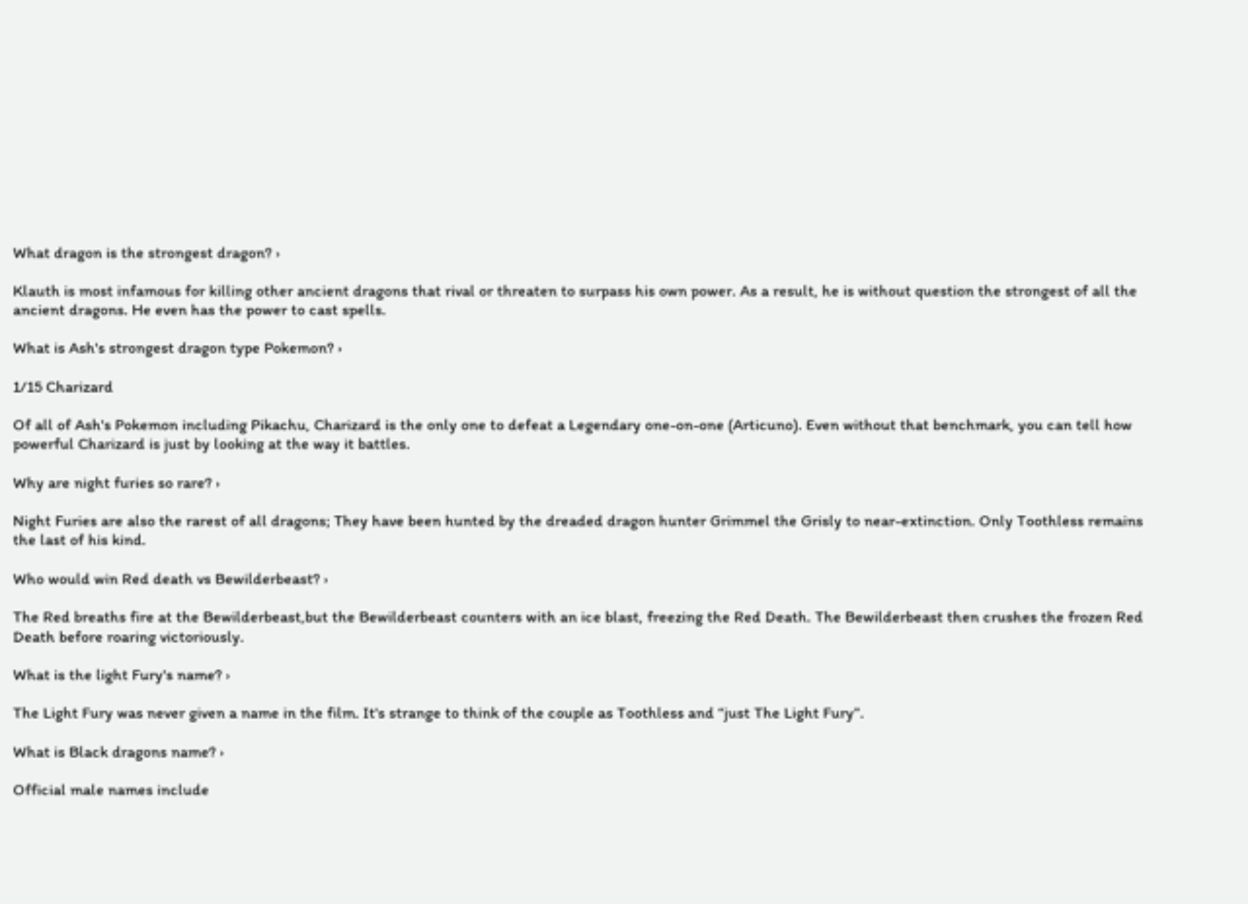What dragon is the strongest dragon? ›

Klauth is most infamous for killing other ancient dragons that rival or threaten to surpass his own power. As a result, he is without question the strongest of all the ancient dragons. He even has the power to cast spells.

What is Ash's strongest dragon type Pokemon? ›

1/15 Charizard

Of all of Ash's Pokemon including Pikachu, Charizard is the only one to defeat a Legendary one-on-one (Articuno). Even without that benchmark, you can tell how powerful Charizard is just by looking at the way it battles.

Why are night furies so rare? ›

Night Furies are also the rarest of all dragons; They have been hunted by the dreaded dragon hunter Grimmel the Grisly to near-extinction. Only Toothless remains the last of his kind.

Who would win Red death vs Bewilderbeast? ›

The Red breaths fire at the Bewilderbeast,but the Bewilderbeast counters with an ice blast, freezing the Red Death. The Bewilderbeast then crushes the frozen Red Death before roaring victoriously.

What is the light Fury's name? ›

The Light Fury was never given a name in the film. It's strange to think of the couple as Toothless and “just The Light Fury”.

What is Black dragons name? ›

Official male names include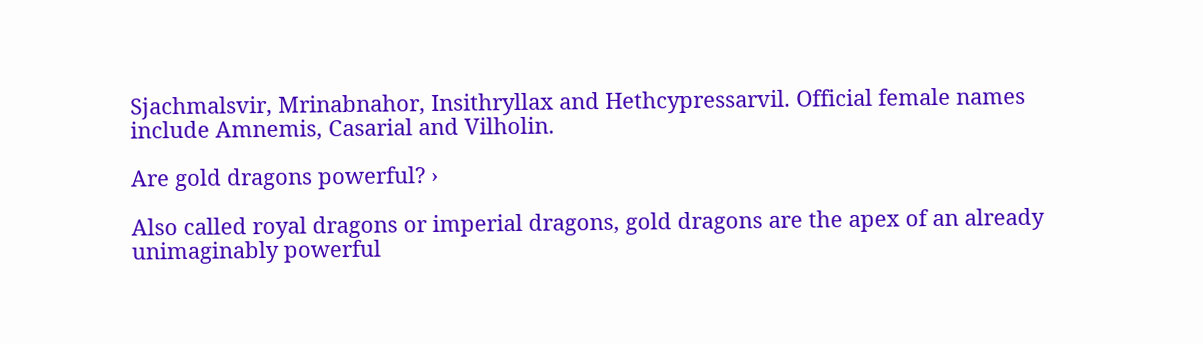Sjachmalsvir, Mrinabnahor, Insithryllax and Hethcypressarvil. Official female names include Amnemis, Casarial and Vilholin.

Are gold dragons powerful? ›

Also called royal dragons or imperial dragons, gold dragons are the apex of an already unimaginably powerful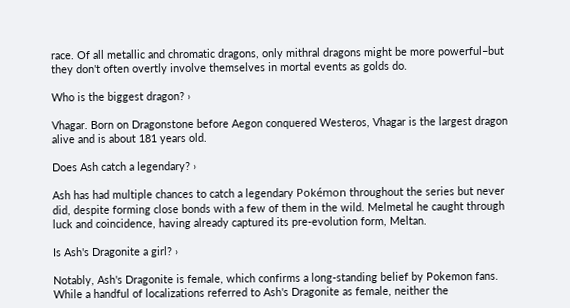race. Of all metallic and chromatic dragons, only mithral dragons might be more powerful–but they don't often overtly involve themselves in mortal events as golds do.

Who is the biggest dragon? ›

Vhagar. Born on Dragonstone before Aegon conquered Westeros, Vhagar is the largest dragon alive and is about 181 years old.

Does Ash catch a legendary? ›

Ash has had multiple chances to catch a legendary Pokémon throughout the series but never did, despite forming close bonds with a few of them in the wild. Melmetal he caught through luck and coincidence, having already captured its pre-evolution form, Meltan.

Is Ash's Dragonite a girl? ›

Notably, Ash's Dragonite is female, which confirms a long-standing belief by Pokemon fans. While a handful of localizations referred to Ash's Dragonite as female, neither the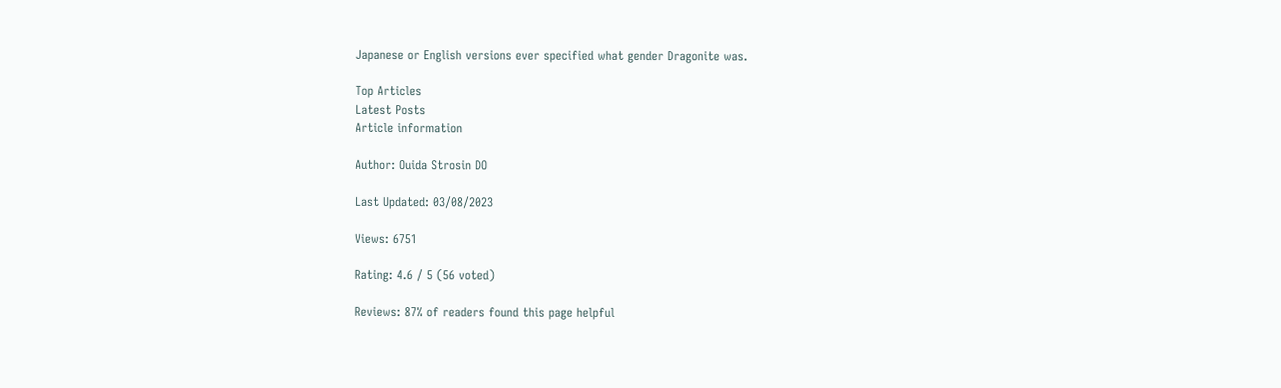Japanese or English versions ever specified what gender Dragonite was.

Top Articles
Latest Posts
Article information

Author: Ouida Strosin DO

Last Updated: 03/08/2023

Views: 6751

Rating: 4.6 / 5 (56 voted)

Reviews: 87% of readers found this page helpful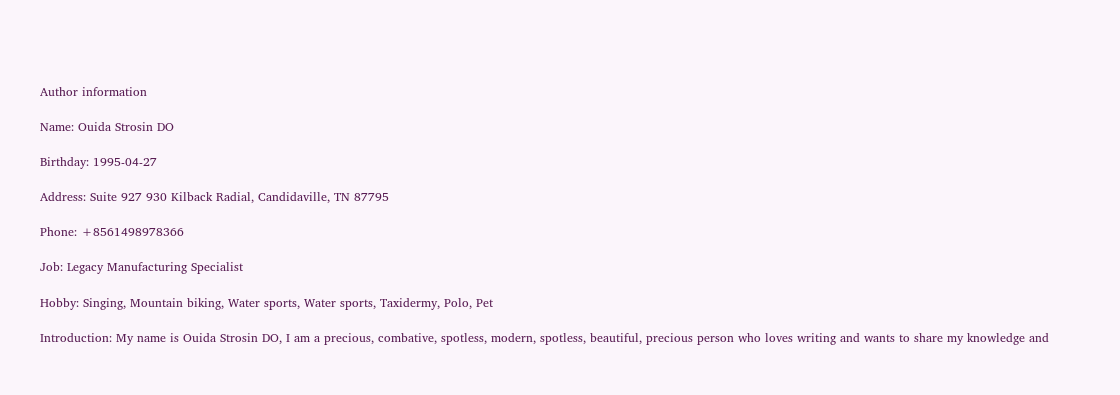Author information

Name: Ouida Strosin DO

Birthday: 1995-04-27

Address: Suite 927 930 Kilback Radial, Candidaville, TN 87795

Phone: +8561498978366

Job: Legacy Manufacturing Specialist

Hobby: Singing, Mountain biking, Water sports, Water sports, Taxidermy, Polo, Pet

Introduction: My name is Ouida Strosin DO, I am a precious, combative, spotless, modern, spotless, beautiful, precious person who loves writing and wants to share my knowledge and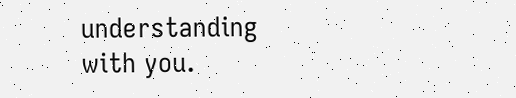understanding with you.